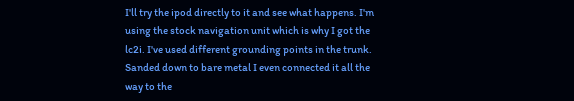I'll try the ipod directly to it and see what happens. I'm using the stock navigation unit which is why I got the lc2i. I've used different grounding points in the trunk. Sanded down to bare metal I even connected it all the way to the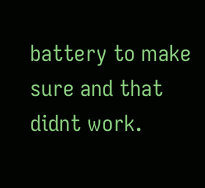battery to make sure and that didnt work.